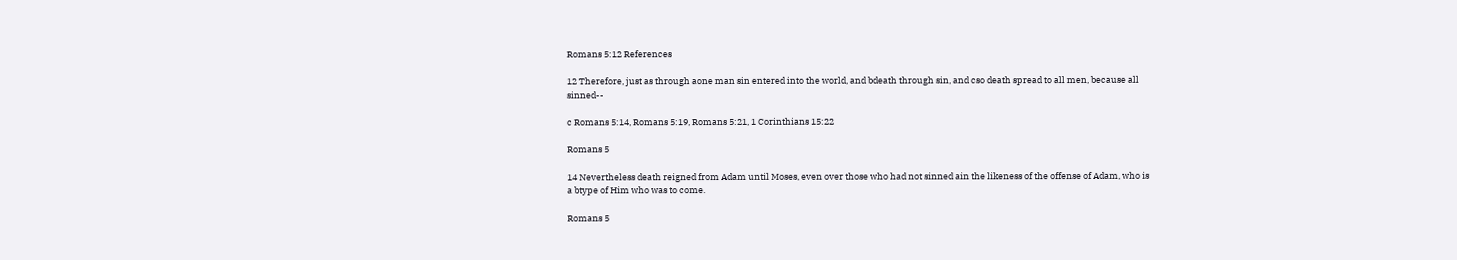Romans 5:12 References

12 Therefore, just as through aone man sin entered into the world, and bdeath through sin, and cso death spread to all men, because all sinned--

c Romans 5:14, Romans 5:19, Romans 5:21, 1 Corinthians 15:22

Romans 5

14 Nevertheless death reigned from Adam until Moses, even over those who had not sinned ain the likeness of the offense of Adam, who is a btype of Him who was to come.

Romans 5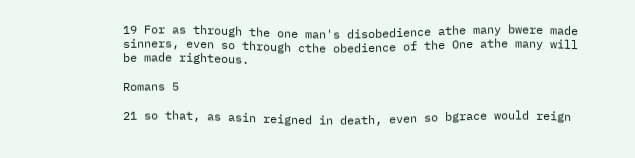19 For as through the one man's disobedience athe many bwere made sinners, even so through cthe obedience of the One athe many will be made righteous.

Romans 5

21 so that, as asin reigned in death, even so bgrace would reign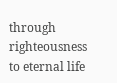through righteousness to eternal life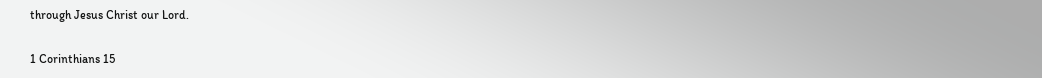through Jesus Christ our Lord.

1 Corinthians 15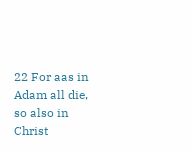22 For aas in Adam all die, so also in Christ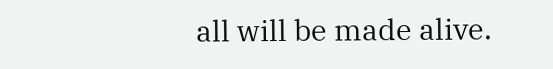all will be made alive.